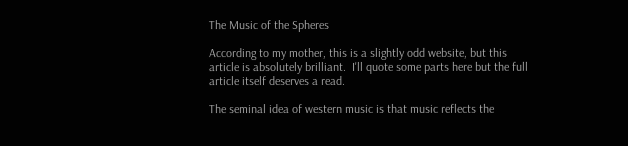The Music of the Spheres

According to my mother, this is a slightly odd website, but this article is absolutely brilliant.  I'll quote some parts here but the full article itself deserves a read.

The seminal idea of western music is that music reflects the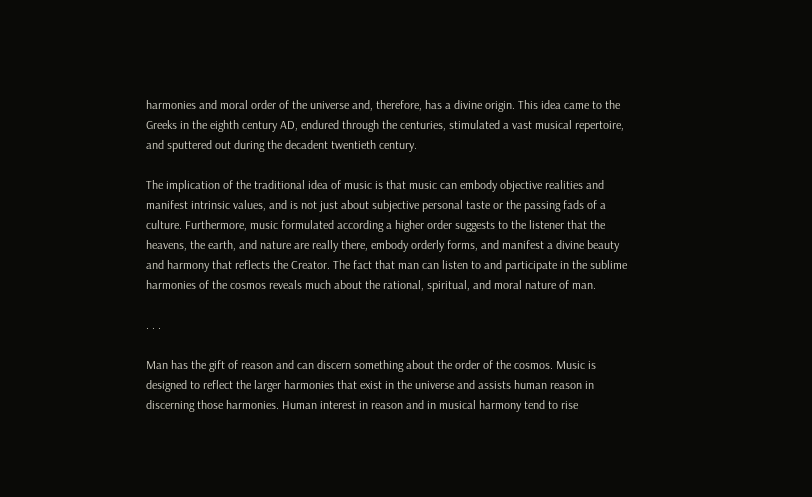harmonies and moral order of the universe and, therefore, has a divine origin. This idea came to the Greeks in the eighth century AD, endured through the centuries, stimulated a vast musical repertoire, and sputtered out during the decadent twentieth century.

The implication of the traditional idea of music is that music can embody objective realities and manifest intrinsic values, and is not just about subjective personal taste or the passing fads of a culture. Furthermore, music formulated according a higher order suggests to the listener that the heavens, the earth, and nature are really there, embody orderly forms, and manifest a divine beauty and harmony that reflects the Creator. The fact that man can listen to and participate in the sublime harmonies of the cosmos reveals much about the rational, spiritual, and moral nature of man.

. . .

Man has the gift of reason and can discern something about the order of the cosmos. Music is designed to reflect the larger harmonies that exist in the universe and assists human reason in discerning those harmonies. Human interest in reason and in musical harmony tend to rise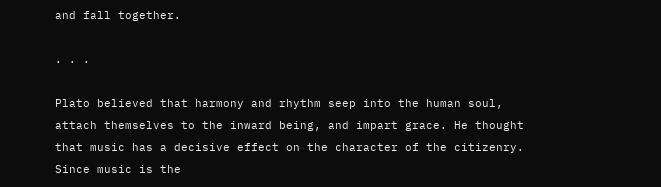and fall together.

. . .

Plato believed that harmony and rhythm seep into the human soul, attach themselves to the inward being, and impart grace. He thought that music has a decisive effect on the character of the citizenry. Since music is the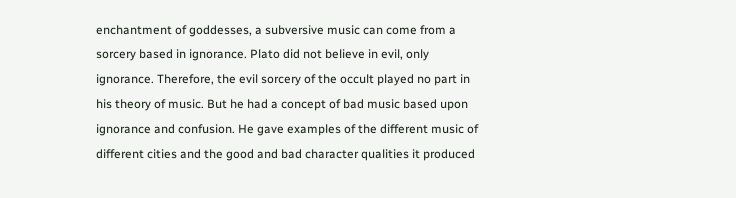enchantment of goddesses, a subversive music can come from a sorcery based in ignorance. Plato did not believe in evil, only ignorance. Therefore, the evil sorcery of the occult played no part in his theory of music. But he had a concept of bad music based upon ignorance and confusion. He gave examples of the different music of different cities and the good and bad character qualities it produced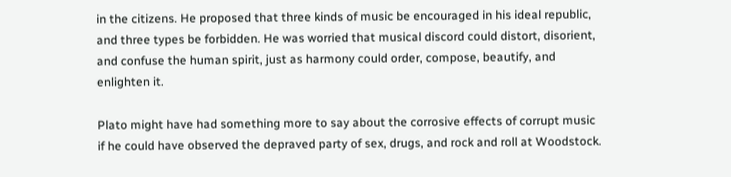in the citizens. He proposed that three kinds of music be encouraged in his ideal republic, and three types be forbidden. He was worried that musical discord could distort, disorient, and confuse the human spirit, just as harmony could order, compose, beautify, and enlighten it.

Plato might have had something more to say about the corrosive effects of corrupt music if he could have observed the depraved party of sex, drugs, and rock and roll at Woodstock.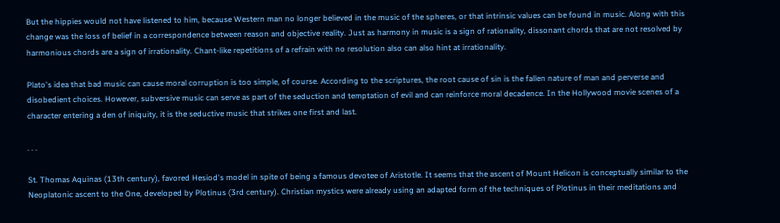But the hippies would not have listened to him, because Western man no longer believed in the music of the spheres, or that intrinsic values can be found in music. Along with this change was the loss of belief in a correspondence between reason and objective reality. Just as harmony in music is a sign of rationality, dissonant chords that are not resolved by harmonious chords are a sign of irrationality. Chant-like repetitions of a refrain with no resolution also can also hint at irrationality.

Plato's idea that bad music can cause moral corruption is too simple, of course. According to the scriptures, the root cause of sin is the fallen nature of man and perverse and disobedient choices. However, subversive music can serve as part of the seduction and temptation of evil and can reinforce moral decadence. In the Hollywood movie scenes of a character entering a den of iniquity, it is the seductive music that strikes one first and last.

. . .

St. Thomas Aquinas (13th century), favored Hesiod's model in spite of being a famous devotee of Aristotle. It seems that the ascent of Mount Helicon is conceptually similar to the Neoplatonic ascent to the One, developed by Plotinus (3rd century). Christian mystics were already using an adapted form of the techniques of Plotinus in their meditations and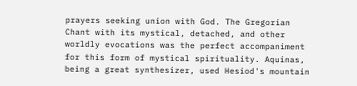prayers seeking union with God. The Gregorian Chant with its mystical, detached, and other worldly evocations was the perfect accompaniment for this form of mystical spirituality. Aquinas, being a great synthesizer, used Hesiod's mountain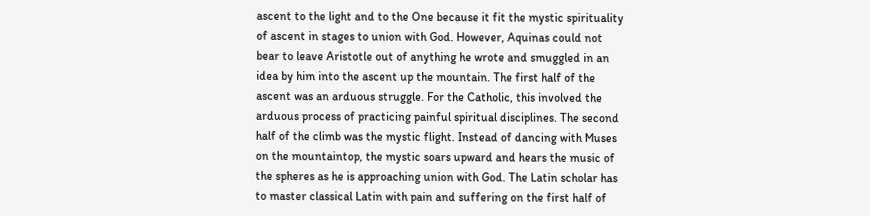ascent to the light and to the One because it fit the mystic spirituality of ascent in stages to union with God. However, Aquinas could not bear to leave Aristotle out of anything he wrote and smuggled in an idea by him into the ascent up the mountain. The first half of the ascent was an arduous struggle. For the Catholic, this involved the arduous process of practicing painful spiritual disciplines. The second half of the climb was the mystic flight. Instead of dancing with Muses on the mountaintop, the mystic soars upward and hears the music of the spheres as he is approaching union with God. The Latin scholar has to master classical Latin with pain and suffering on the first half of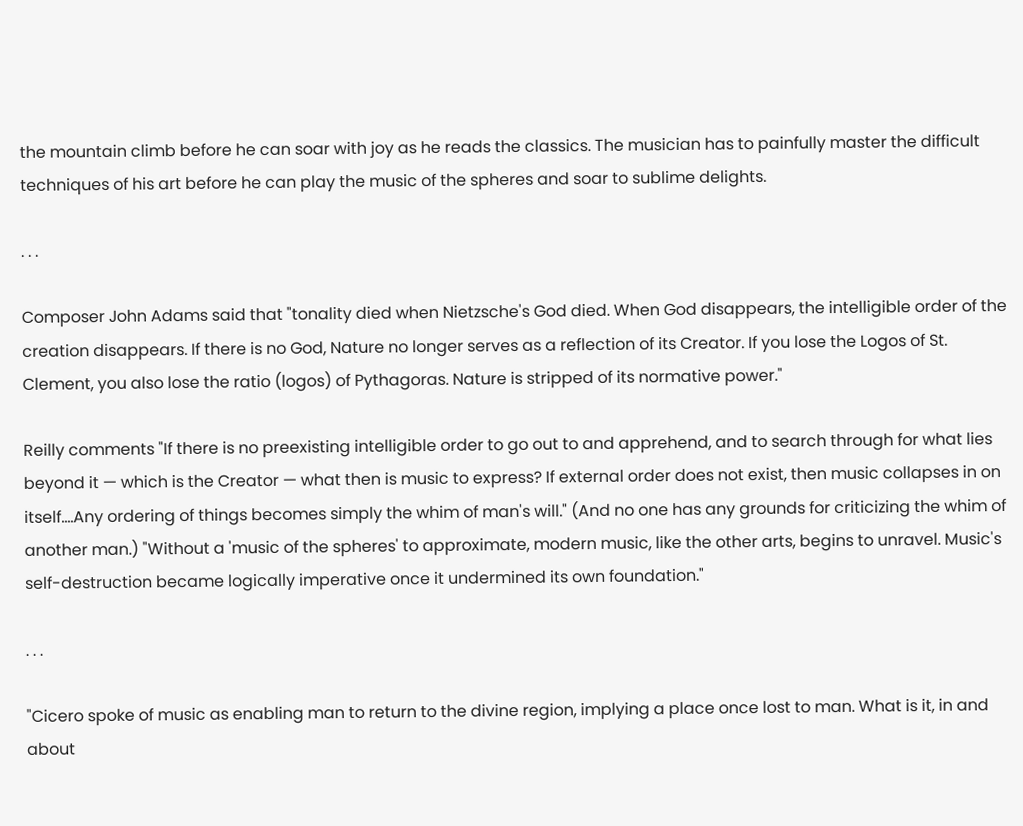the mountain climb before he can soar with joy as he reads the classics. The musician has to painfully master the difficult techniques of his art before he can play the music of the spheres and soar to sublime delights.

. . .

Composer John Adams said that "tonality died when Nietzsche's God died. When God disappears, the intelligible order of the creation disappears. If there is no God, Nature no longer serves as a reflection of its Creator. If you lose the Logos of St. Clement, you also lose the ratio (logos) of Pythagoras. Nature is stripped of its normative power."

Reilly comments "If there is no preexisting intelligible order to go out to and apprehend, and to search through for what lies beyond it — which is the Creator — what then is music to express? If external order does not exist, then music collapses in on itself....Any ordering of things becomes simply the whim of man's will." (And no one has any grounds for criticizing the whim of another man.) "Without a 'music of the spheres' to approximate, modern music, like the other arts, begins to unravel. Music's self-destruction became logically imperative once it undermined its own foundation."

. . .

"Cicero spoke of music as enabling man to return to the divine region, implying a place once lost to man. What is it, in and about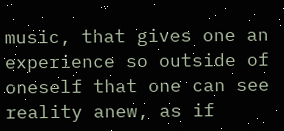music, that gives one an experience so outside of oneself that one can see reality anew, as if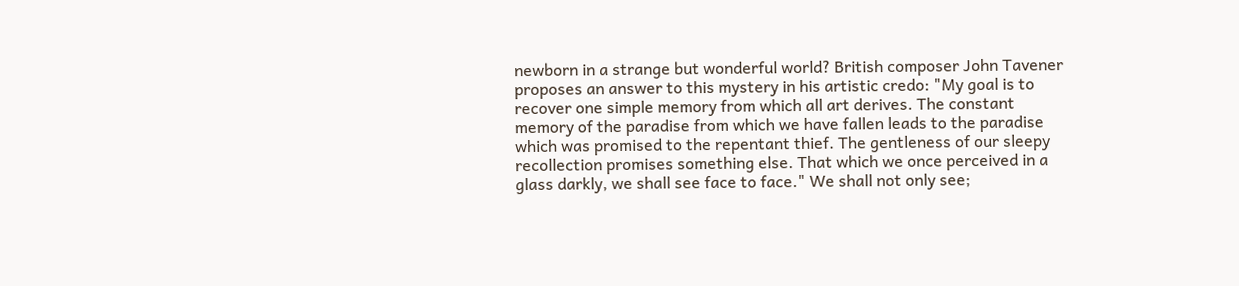newborn in a strange but wonderful world? British composer John Tavener proposes an answer to this mystery in his artistic credo: "My goal is to recover one simple memory from which all art derives. The constant memory of the paradise from which we have fallen leads to the paradise which was promised to the repentant thief. The gentleness of our sleepy recollection promises something else. That which we once perceived in a glass darkly, we shall see face to face." We shall not only see;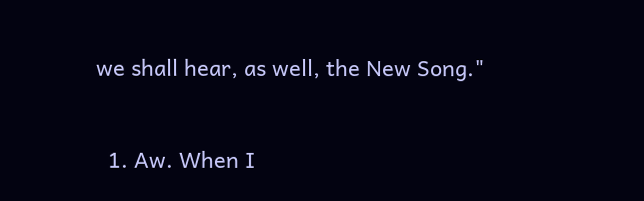we shall hear, as well, the New Song."


  1. Aw. When I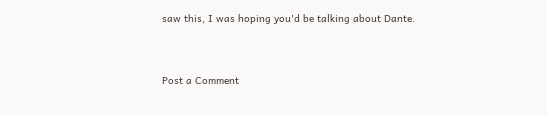saw this, I was hoping you'd be talking about Dante.


Post a Comment